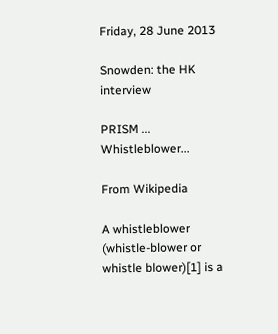Friday, 28 June 2013

Snowden: the HK interview

PRISM ... Whistleblower...

From Wikipedia

A whistleblower (whistle-blower or whistle blower)[1] is a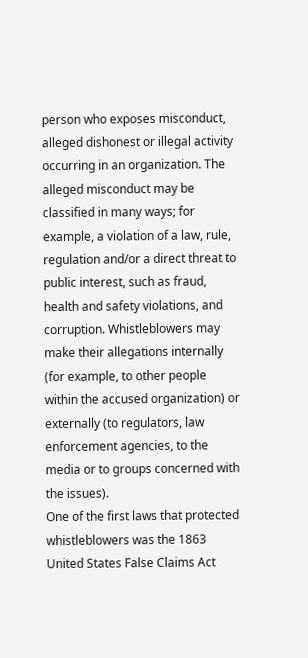person who exposes misconduct, alleged dishonest or illegal activity occurring in an organization. The alleged misconduct may be classified in many ways; for example, a violation of a law, rule, regulation and/or a direct threat to public interest, such as fraud, health and safety violations, and corruption. Whistleblowers may make their allegations internally (for example, to other people within the accused organization) or externally (to regulators, law enforcement agencies, to the media or to groups concerned with the issues).
One of the first laws that protected whistleblowers was the 1863 United States False Claims Act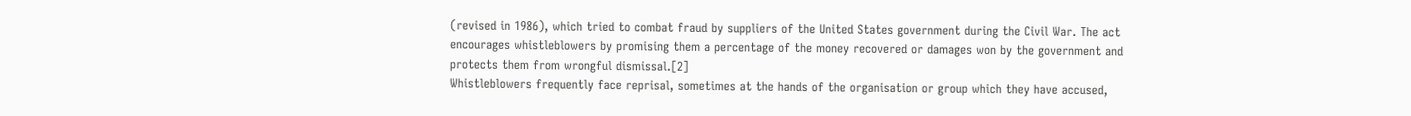(revised in 1986), which tried to combat fraud by suppliers of the United States government during the Civil War. The act encourages whistleblowers by promising them a percentage of the money recovered or damages won by the government and protects them from wrongful dismissal.[2]
Whistleblowers frequently face reprisal, sometimes at the hands of the organisation or group which they have accused,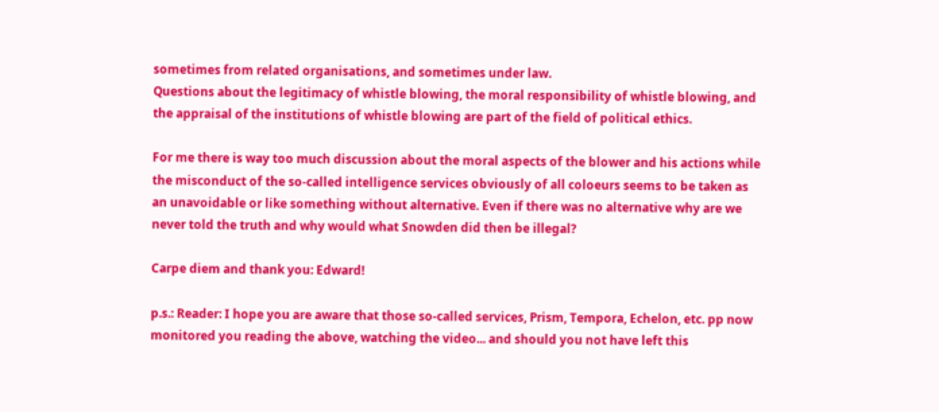sometimes from related organisations, and sometimes under law.
Questions about the legitimacy of whistle blowing, the moral responsibility of whistle blowing, and the appraisal of the institutions of whistle blowing are part of the field of political ethics.

For me there is way too much discussion about the moral aspects of the blower and his actions while the misconduct of the so-called intelligence services obviously of all coloeurs seems to be taken as an unavoidable or like something without alternative. Even if there was no alternative why are we never told the truth and why would what Snowden did then be illegal?

Carpe diem and thank you: Edward!

p.s.: Reader: I hope you are aware that those so-called services, Prism, Tempora, Echelon, etc. pp now monitored you reading the above, watching the video... and should you not have left this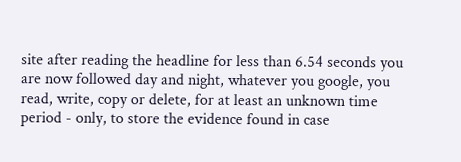site after reading the headline for less than 6.54 seconds you are now followed day and night, whatever you google, you read, write, copy or delete, for at least an unknown time period - only, to store the evidence found in case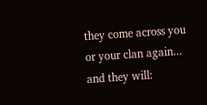they come across you or your clan again... and they will: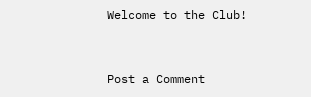Welcome to the Club!


Post a Comment